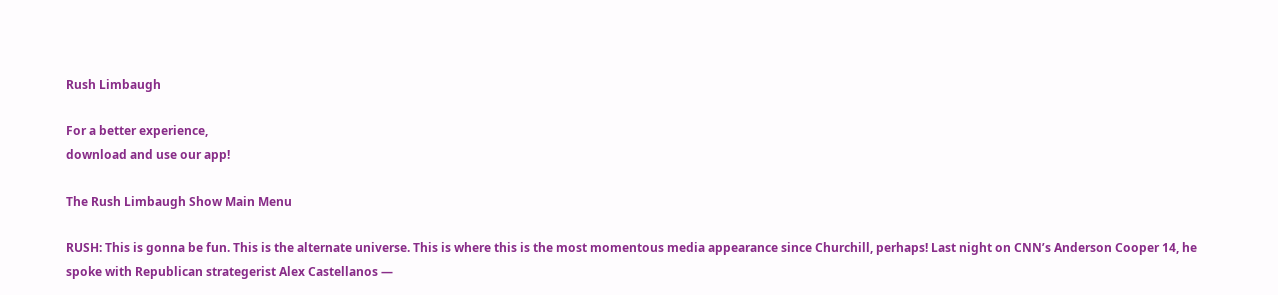Rush Limbaugh

For a better experience,
download and use our app!

The Rush Limbaugh Show Main Menu

RUSH: This is gonna be fun. This is the alternate universe. This is where this is the most momentous media appearance since Churchill, perhaps! Last night on CNN’s Anderson Cooper 14, he spoke with Republican strategerist Alex Castellanos —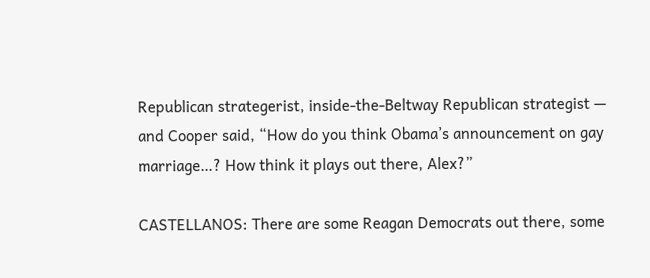Republican strategerist, inside-the-Beltway Republican strategist — and Cooper said, “How do you think Obama’s announcement on gay marriage…? How think it plays out there, Alex?”

CASTELLANOS: There are some Reagan Democrats out there, some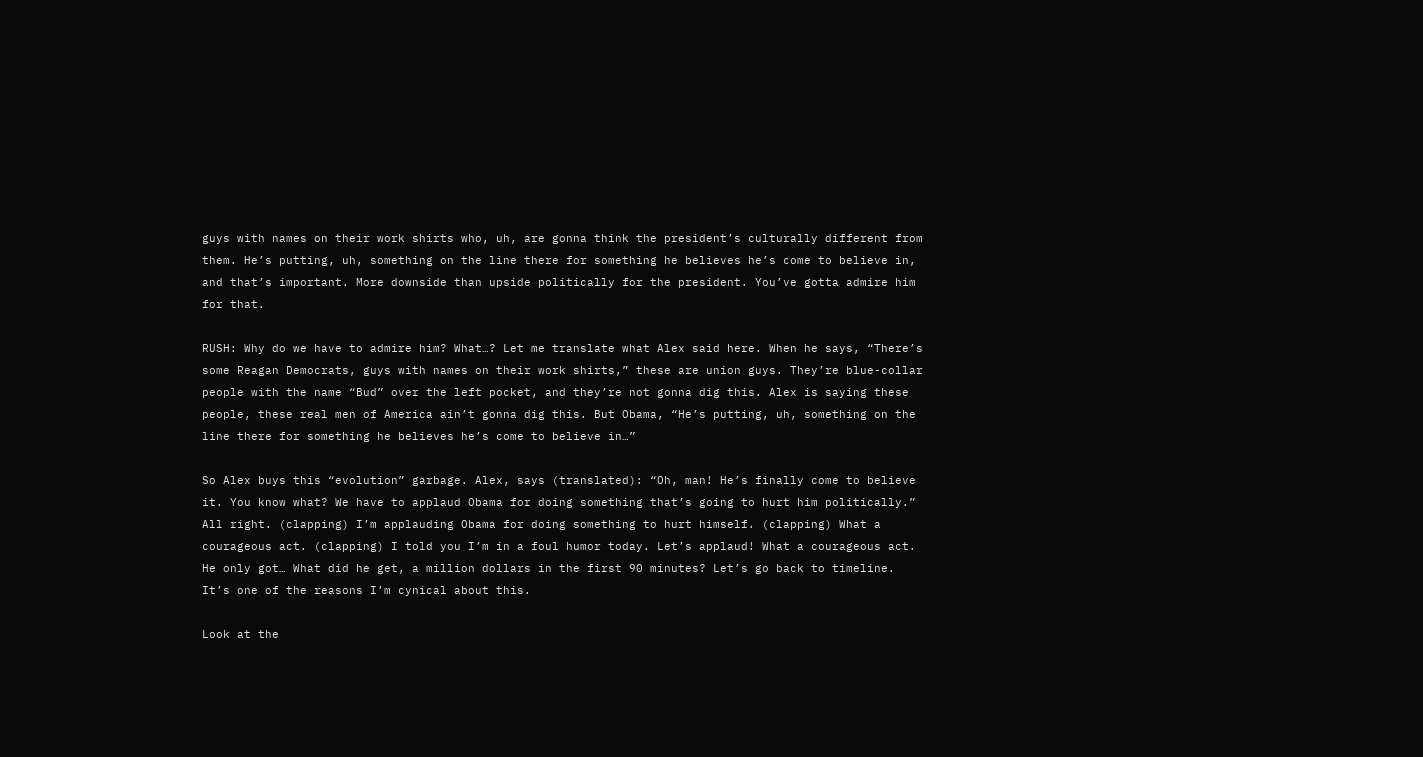guys with names on their work shirts who, uh, are gonna think the president’s culturally different from them. He’s putting, uh, something on the line there for something he believes he’s come to believe in, and that’s important. More downside than upside politically for the president. You’ve gotta admire him for that.

RUSH: Why do we have to admire him? What…? Let me translate what Alex said here. When he says, “There’s some Reagan Democrats, guys with names on their work shirts,” these are union guys. They’re blue-collar people with the name “Bud” over the left pocket, and they’re not gonna dig this. Alex is saying these people, these real men of America ain’t gonna dig this. But Obama, “He’s putting, uh, something on the line there for something he believes he’s come to believe in…”

So Alex buys this “evolution” garbage. Alex, says (translated): “Oh, man! He’s finally come to believe it. You know what? We have to applaud Obama for doing something that’s going to hurt him politically.” All right. (clapping) I’m applauding Obama for doing something to hurt himself. (clapping) What a courageous act. (clapping) I told you I’m in a foul humor today. Let’s applaud! What a courageous act. He only got… What did he get, a million dollars in the first 90 minutes? Let’s go back to timeline. It’s one of the reasons I’m cynical about this.

Look at the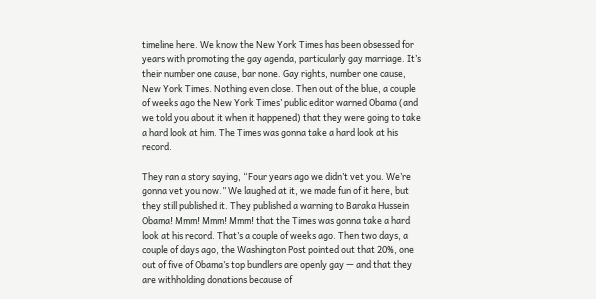timeline here. We know the New York Times has been obsessed for years with promoting the gay agenda, particularly gay marriage. It’s their number one cause, bar none. Gay rights, number one cause, New York Times. Nothing even close. Then out of the blue, a couple of weeks ago the New York Times’ public editor warned Obama (and we told you about it when it happened) that they were going to take a hard look at him. The Times was gonna take a hard look at his record.

They ran a story saying, “Four years ago we didn’t vet you. We’re gonna vet you now.” We laughed at it, we made fun of it here, but they still published it. They published a warning to Baraka Hussein Obama! Mmm! Mmm! Mmm! that the Times was gonna take a hard look at his record. That’s a couple of weeks ago. Then two days, a couple of days ago, the Washington Post pointed out that 20%, one out of five of Obama’s top bundlers are openly gay — and that they are withholding donations because of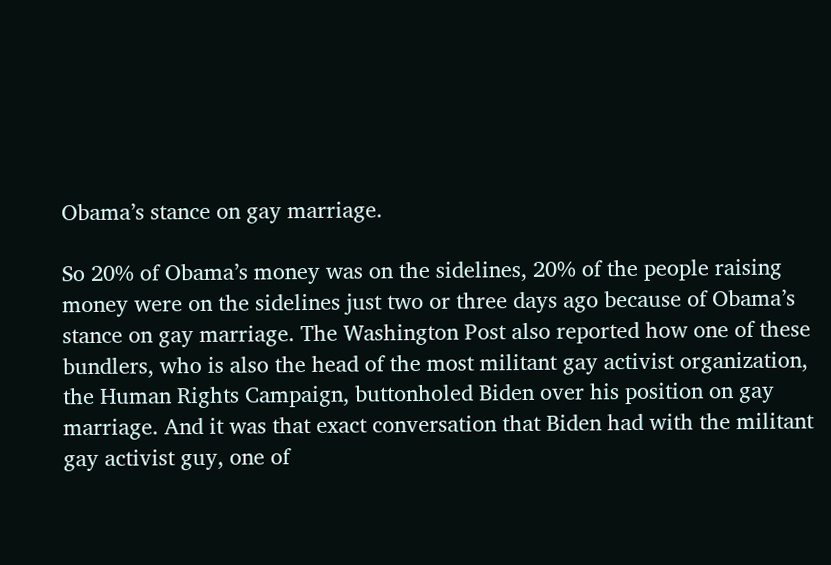Obama’s stance on gay marriage.

So 20% of Obama’s money was on the sidelines, 20% of the people raising money were on the sidelines just two or three days ago because of Obama’s stance on gay marriage. The Washington Post also reported how one of these bundlers, who is also the head of the most militant gay activist organization, the Human Rights Campaign, buttonholed Biden over his position on gay marriage. And it was that exact conversation that Biden had with the militant gay activist guy, one of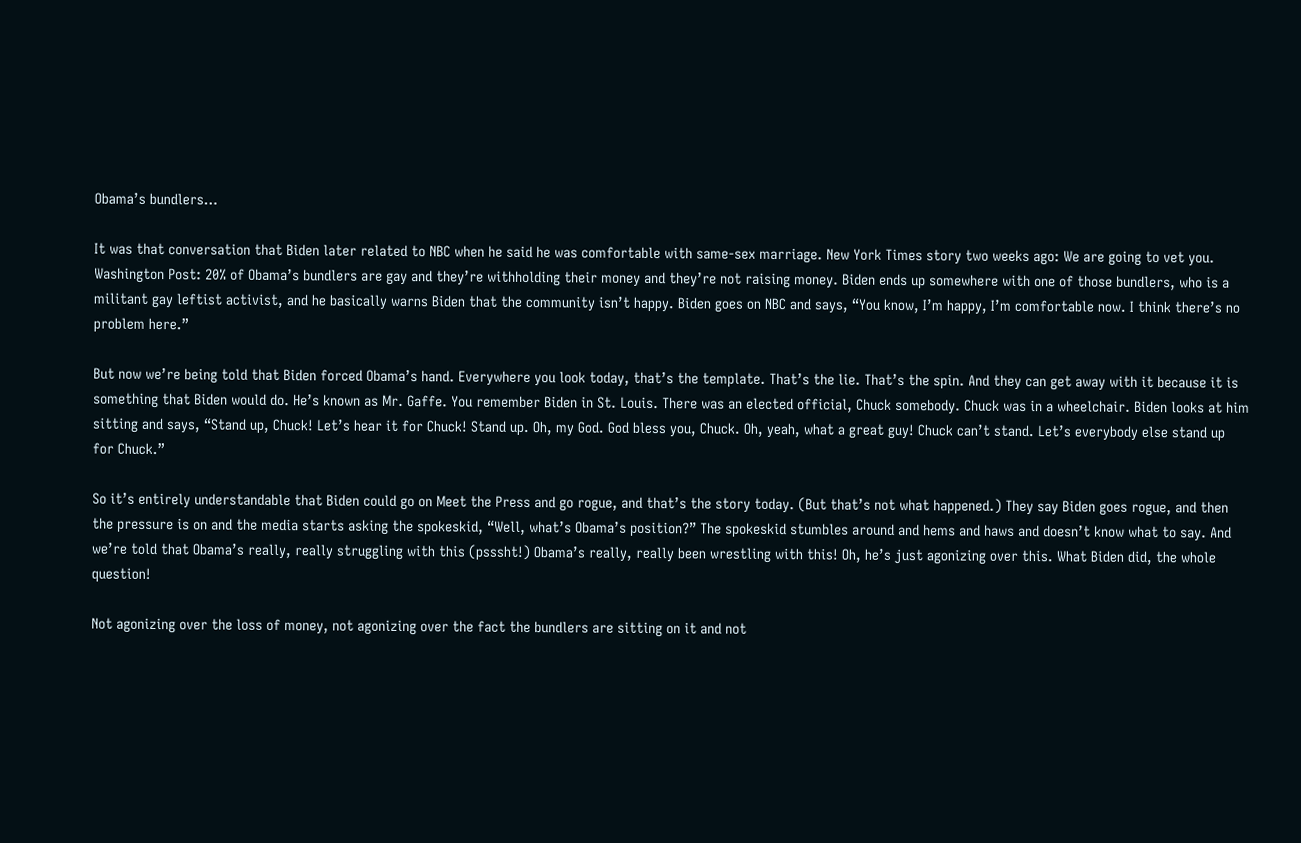Obama’s bundlers…

It was that conversation that Biden later related to NBC when he said he was comfortable with same-sex marriage. New York Times story two weeks ago: We are going to vet you. Washington Post: 20% of Obama’s bundlers are gay and they’re withholding their money and they’re not raising money. Biden ends up somewhere with one of those bundlers, who is a militant gay leftist activist, and he basically warns Biden that the community isn’t happy. Biden goes on NBC and says, “You know, I’m happy, I’m comfortable now. I think there’s no problem here.”

But now we’re being told that Biden forced Obama’s hand. Everywhere you look today, that’s the template. That’s the lie. That’s the spin. And they can get away with it because it is something that Biden would do. He’s known as Mr. Gaffe. You remember Biden in St. Louis. There was an elected official, Chuck somebody. Chuck was in a wheelchair. Biden looks at him sitting and says, “Stand up, Chuck! Let’s hear it for Chuck! Stand up. Oh, my God. God bless you, Chuck. Oh, yeah, what a great guy! Chuck can’t stand. Let’s everybody else stand up for Chuck.”

So it’s entirely understandable that Biden could go on Meet the Press and go rogue, and that’s the story today. (But that’s not what happened.) They say Biden goes rogue, and then the pressure is on and the media starts asking the spokeskid, “Well, what’s Obama’s position?” The spokeskid stumbles around and hems and haws and doesn’t know what to say. And we’re told that Obama’s really, really struggling with this (psssht!) Obama’s really, really been wrestling with this! Oh, he’s just agonizing over this. What Biden did, the whole question!

Not agonizing over the loss of money, not agonizing over the fact the bundlers are sitting on it and not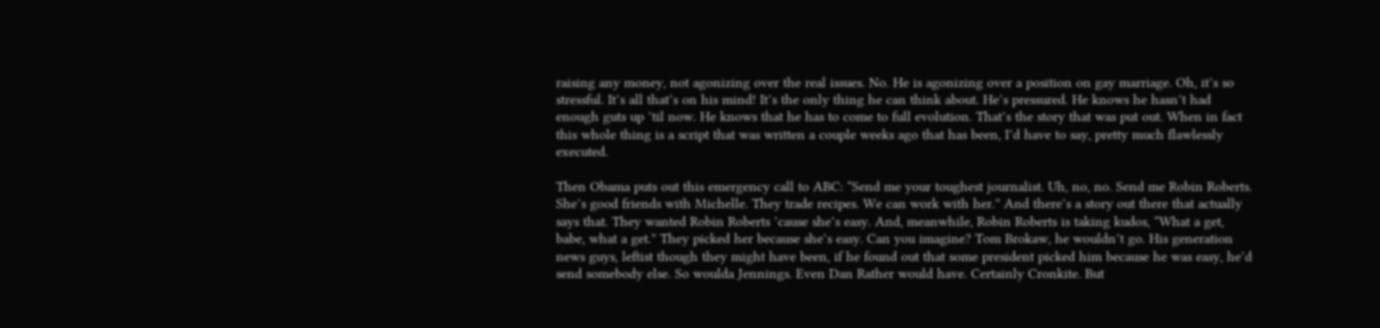raising any money, not agonizing over the real issues. No. He is agonizing over a position on gay marriage. Oh, it’s so stressful. It’s all that’s on his mind! It’s the only thing he can think about. He’s pressured. He knows he hasn’t had enough guts up ’til now. He knows that he has to come to full evolution. That’s the story that was put out. When in fact this whole thing is a script that was written a couple weeks ago that has been, I’d have to say, pretty much flawlessly executed.

Then Obama puts out this emergency call to ABC: “Send me your toughest journalist. Uh, no, no. Send me Robin Roberts. She’s good friends with Michelle. They trade recipes. We can work with her.” And there’s a story out there that actually says that. They wanted Robin Roberts ’cause she’s easy. And, meanwhile, Robin Roberts is taking kudos, “What a get, babe, what a get.” They picked her because she’s easy. Can you imagine? Tom Brokaw, he wouldn’t go. His generation news guys, leftist though they might have been, if he found out that some president picked him because he was easy, he’d send somebody else. So woulda Jennings. Even Dan Rather would have. Certainly Cronkite. But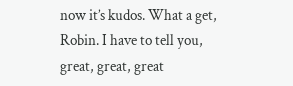now it’s kudos. What a get, Robin. I have to tell you, great, great, great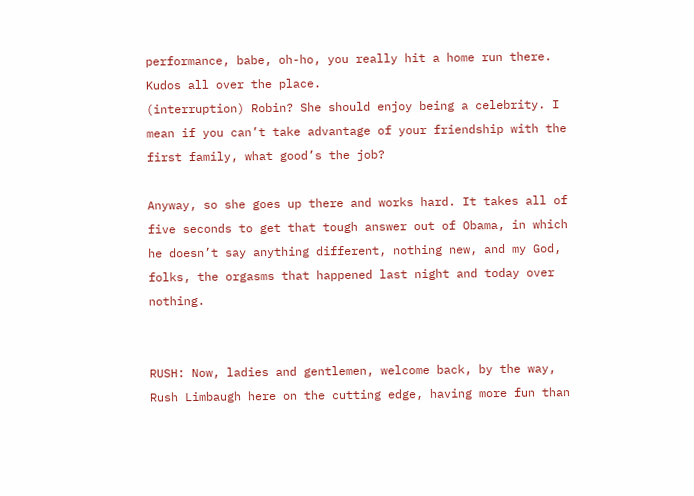performance, babe, oh-ho, you really hit a home run there. Kudos all over the place.
(interruption) Robin? She should enjoy being a celebrity. I mean if you can’t take advantage of your friendship with the first family, what good’s the job?

Anyway, so she goes up there and works hard. It takes all of five seconds to get that tough answer out of Obama, in which he doesn’t say anything different, nothing new, and my God, folks, the orgasms that happened last night and today over nothing.


RUSH: Now, ladies and gentlemen, welcome back, by the way, Rush Limbaugh here on the cutting edge, having more fun than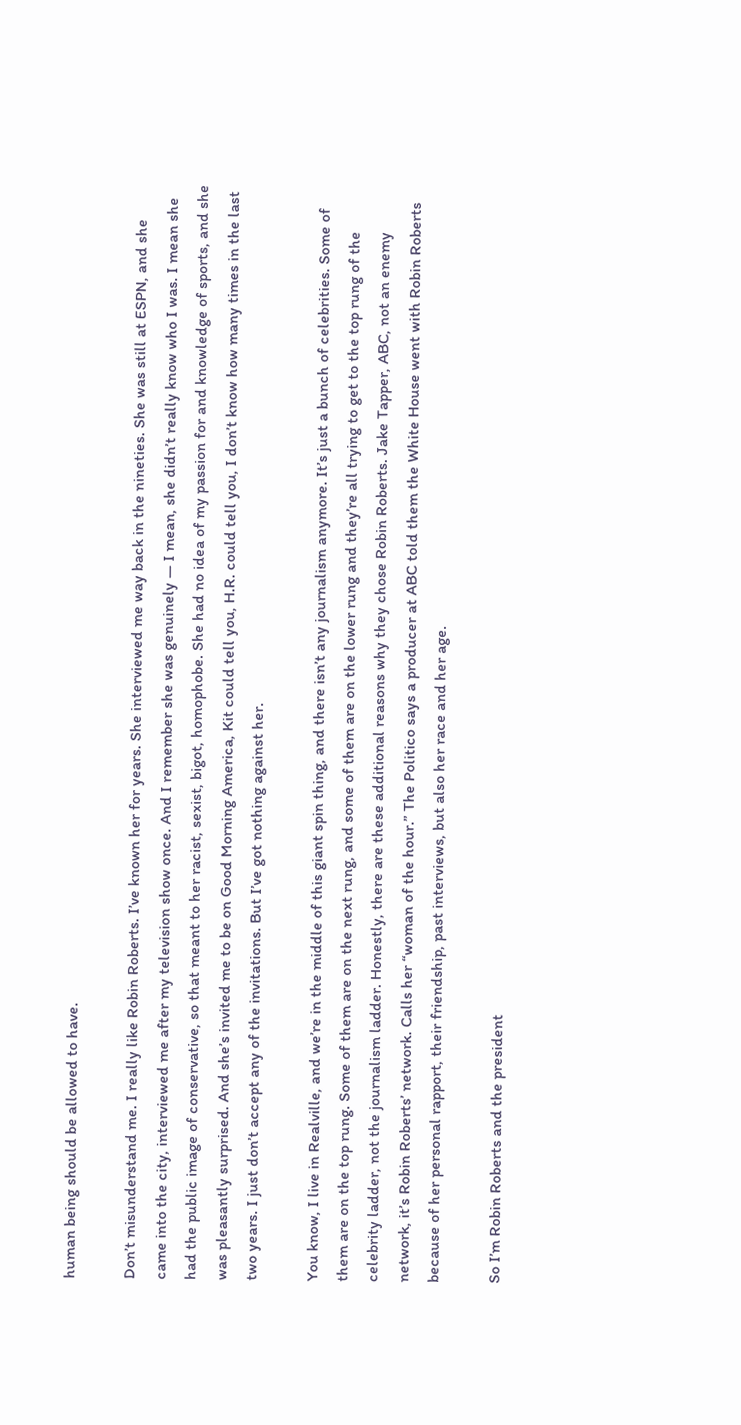human being should be allowed to have.

Don’t misunderstand me. I really like Robin Roberts. I’ve known her for years. She interviewed me way back in the nineties. She was still at ESPN, and she came into the city, interviewed me after my television show once. And I remember she was genuinely — I mean, she didn’t really know who I was. I mean she had the public image of conservative, so that meant to her racist, sexist, bigot, homophobe. She had no idea of my passion for and knowledge of sports, and she was pleasantly surprised. And she’s invited me to be on Good Morning America, Kit could tell you, H.R. could tell you, I don’t know how many times in the last two years. I just don’t accept any of the invitations. But I’ve got nothing against her.

You know, I live in Realville, and we’re in the middle of this giant spin thing, and there isn’t any journalism anymore. It’s just a bunch of celebrities. Some of them are on the top rung. Some of them are on the next rung, and some of them are on the lower rung and they’re all trying to get to the top rung of the celebrity ladder, not the journalism ladder. Honestly, there are these additional reasons why they chose Robin Roberts. Jake Tapper, ABC, not an enemy network, it’s Robin Roberts’ network. Calls her “woman of the hour.” The Politico says a producer at ABC told them the White House went with Robin Roberts because of her personal rapport, their friendship, past interviews, but also her race and her age.

So I’m Robin Roberts and the president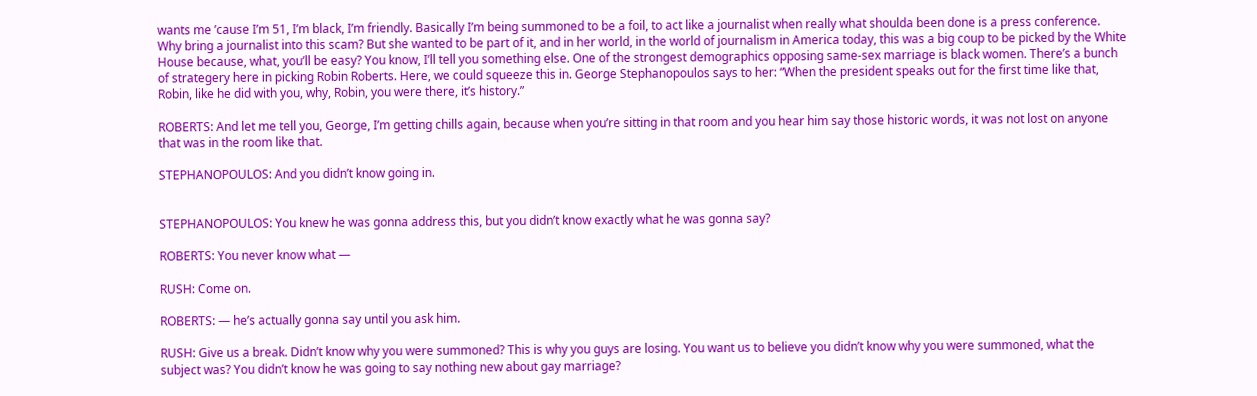wants me ’cause I’m 51, I’m black, I’m friendly. Basically I’m being summoned to be a foil, to act like a journalist when really what shoulda been done is a press conference. Why bring a journalist into this scam? But she wanted to be part of it, and in her world, in the world of journalism in America today, this was a big coup to be picked by the White House because, what, you’ll be easy? You know, I’ll tell you something else. One of the strongest demographics opposing same-sex marriage is black women. There’s a bunch of strategery here in picking Robin Roberts. Here, we could squeeze this in. George Stephanopoulos says to her: “When the president speaks out for the first time like that, Robin, like he did with you, why, Robin, you were there, it’s history.”

ROBERTS: And let me tell you, George, I’m getting chills again, because when you’re sitting in that room and you hear him say those historic words, it was not lost on anyone that was in the room like that.

STEPHANOPOULOS: And you didn’t know going in.


STEPHANOPOULOS: You knew he was gonna address this, but you didn’t know exactly what he was gonna say?

ROBERTS: You never know what —

RUSH: Come on.

ROBERTS: — he’s actually gonna say until you ask him.

RUSH: Give us a break. Didn’t know why you were summoned? This is why you guys are losing. You want us to believe you didn’t know why you were summoned, what the subject was? You didn’t know he was going to say nothing new about gay marriage?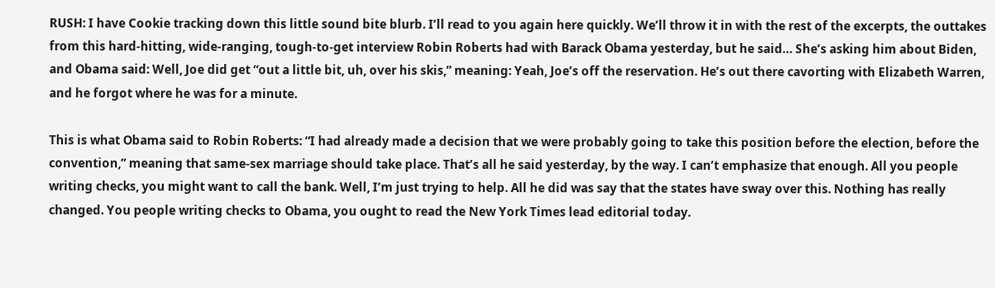RUSH: I have Cookie tracking down this little sound bite blurb. I’ll read to you again here quickly. We’ll throw it in with the rest of the excerpts, the outtakes from this hard-hitting, wide-ranging, tough-to-get interview Robin Roberts had with Barack Obama yesterday, but he said… She’s asking him about Biden, and Obama said: Well, Joe did get “out a little bit, uh, over his skis,” meaning: Yeah, Joe’s off the reservation. He’s out there cavorting with Elizabeth Warren, and he forgot where he was for a minute.

This is what Obama said to Robin Roberts: “I had already made a decision that we were probably going to take this position before the election, before the convention,” meaning that same-sex marriage should take place. That’s all he said yesterday, by the way. I can’t emphasize that enough. All you people writing checks, you might want to call the bank. Well, I’m just trying to help. All he did was say that the states have sway over this. Nothing has really changed. You people writing checks to Obama, you ought to read the New York Times lead editorial today.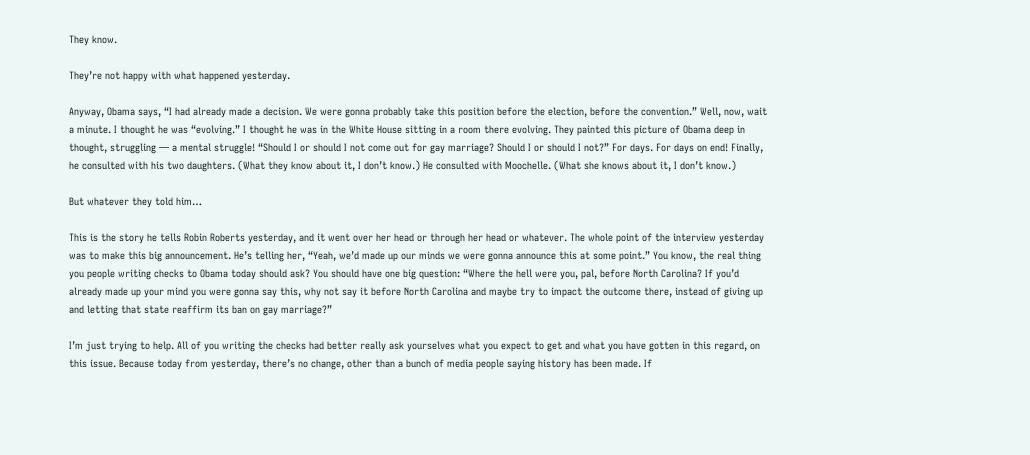They know.

They’re not happy with what happened yesterday.

Anyway, Obama says, “I had already made a decision. We were gonna probably take this position before the election, before the convention.” Well, now, wait a minute. I thought he was “evolving.” I thought he was in the White House sitting in a room there evolving. They painted this picture of Obama deep in thought, struggling — a mental struggle! “Should I or should I not come out for gay marriage? Should I or should I not?” For days. For days on end! Finally, he consulted with his two daughters. (What they know about it, I don’t know.) He consulted with Moochelle. (What she knows about it, I don’t know.)

But whatever they told him…

This is the story he tells Robin Roberts yesterday, and it went over her head or through her head or whatever. The whole point of the interview yesterday was to make this big announcement. He’s telling her, “Yeah, we’d made up our minds we were gonna announce this at some point.” You know, the real thing you people writing checks to Obama today should ask? You should have one big question: “Where the hell were you, pal, before North Carolina? If you’d already made up your mind you were gonna say this, why not say it before North Carolina and maybe try to impact the outcome there, instead of giving up and letting that state reaffirm its ban on gay marriage?”

I’m just trying to help. All of you writing the checks had better really ask yourselves what you expect to get and what you have gotten in this regard, on this issue. Because today from yesterday, there’s no change, other than a bunch of media people saying history has been made. If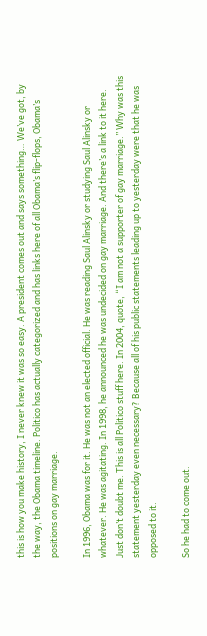this is how you make history, I never knew it was so easy. A president comes out and says something… We’ve got, by the way, the Obama timeline. Politico has actually categorized and has links here of all Obama’s flip-flops, Obama’s positions on gay marriage.

In 1996, Obama was for it. He was not an elected official. He was reading Saul Alinsky or studying Saul Alinsky or whatever. He was agitating. In 1998, he announced he was undecided on gay marriage. And there’s a link to it here. Just don’t doubt me. This is all Politico stuff here. In 2004, quote, “I am not a supporter of gay marriage.” Why was this statement yesterday even necessary? Because all of his public statements leading up to yesterday were that he was opposed to it.

So he had to come out.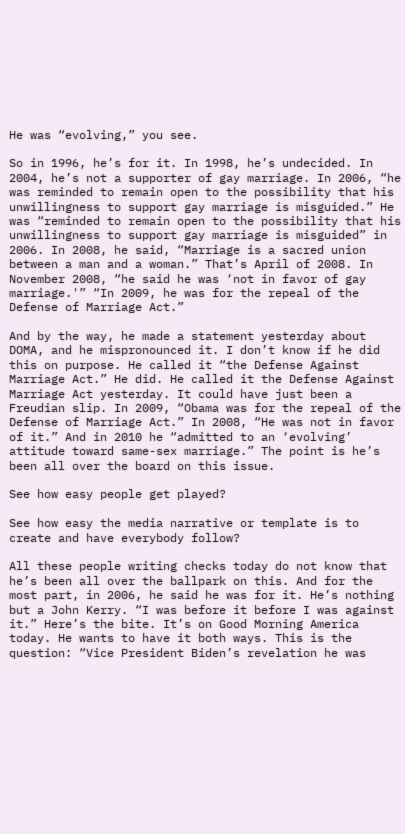He was “evolving,” you see.

So in 1996, he’s for it. In 1998, he’s undecided. In 2004, he’s not a supporter of gay marriage. In 2006, “he was reminded to remain open to the possibility that his unwillingness to support gay marriage is misguided.” He was “reminded to remain open to the possibility that his unwillingness to support gay marriage is misguided” in 2006. In 2008, he said, “Marriage is a sacred union between a man and a woman.” That’s April of 2008. In November 2008, “he said he was ‘not in favor of gay marriage.'” “In 2009, he was for the repeal of the Defense of Marriage Act.”

And by the way, he made a statement yesterday about DOMA, and he mispronounced it. I don’t know if he did this on purpose. He called it “the Defense Against Marriage Act.” He did. He called it the Defense Against Marriage Act yesterday. It could have just been a Freudian slip. In 2009, “Obama was for the repeal of the Defense of Marriage Act.” In 2008, “He was not in favor of it.” And in 2010 he “admitted to an ‘evolving’ attitude toward same-sex marriage.” The point is he’s been all over the board on this issue.

See how easy people get played?

See how easy the media narrative or template is to create and have everybody follow?

All these people writing checks today do not know that he’s been all over the ballpark on this. And for the most part, in 2006, he said he was for it. He’s nothing but a John Kerry. “I was before it before I was against it.” Here’s the bite. It’s on Good Morning America today. He wants to have it both ways. This is the question: “Vice President Biden’s revelation he was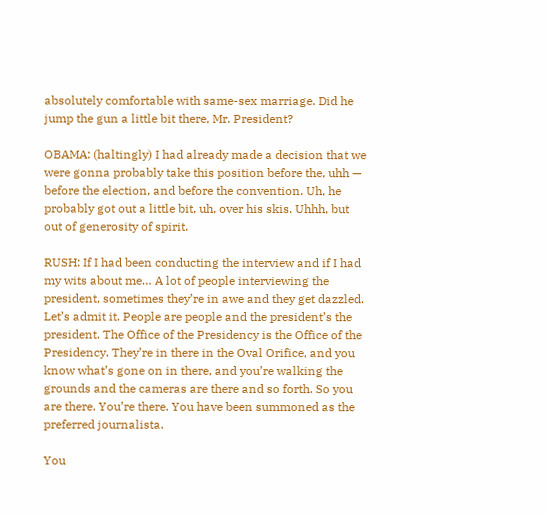absolutely comfortable with same-sex marriage. Did he jump the gun a little bit there, Mr. President?

OBAMA: (haltingly) I had already made a decision that we were gonna probably take this position before the, uhh — before the election, and before the convention. Uh, he probably got out a little bit, uh, over his skis. Uhhh, but out of generosity of spirit.

RUSH: If I had been conducting the interview and if I had my wits about me… A lot of people interviewing the president, sometimes they’re in awe and they get dazzled. Let’s admit it. People are people and the president’s the president. The Office of the Presidency is the Office of the Presidency. They’re in there in the Oval Orifice, and you know what’s gone on in there, and you’re walking the grounds and the cameras are there and so forth. So you are there. You’re there. You have been summoned as the preferred journalista.

You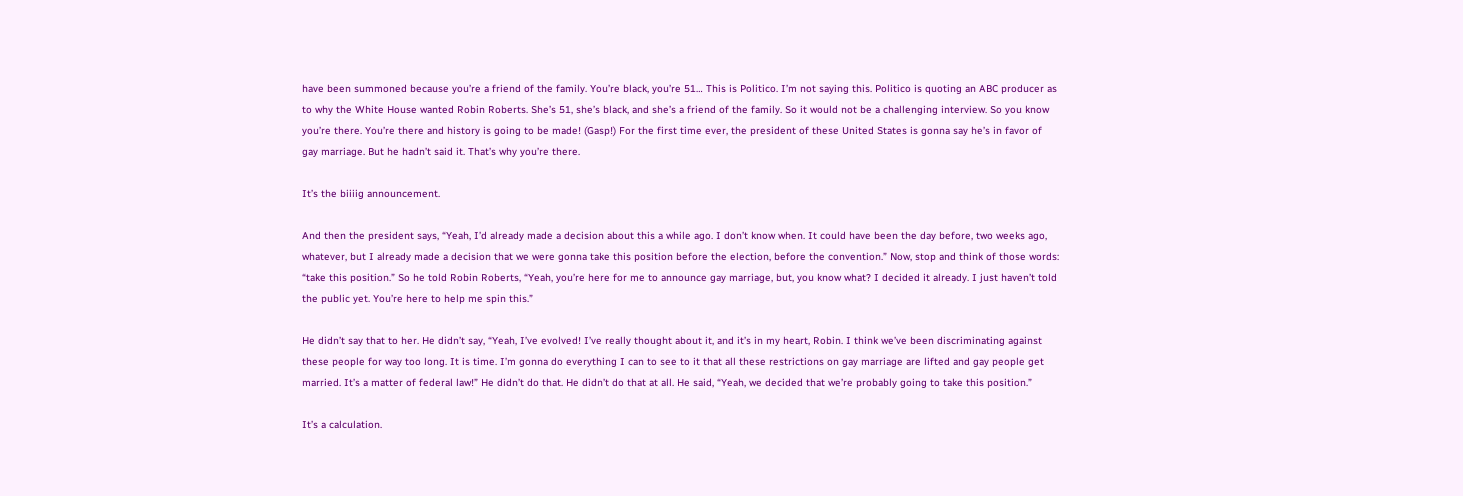have been summoned because you’re a friend of the family. You’re black, you’re 51… This is Politico. I’m not saying this. Politico is quoting an ABC producer as to why the White House wanted Robin Roberts. She’s 51, she’s black, and she’s a friend of the family. So it would not be a challenging interview. So you know you’re there. You’re there and history is going to be made! (Gasp!) For the first time ever, the president of these United States is gonna say he’s in favor of gay marriage. But he hadn’t said it. That’s why you’re there.

It’s the biiiig announcement.

And then the president says, “Yeah, I’d already made a decision about this a while ago. I don’t know when. It could have been the day before, two weeks ago, whatever, but I already made a decision that we were gonna take this position before the election, before the convention.” Now, stop and think of those words: “take this position.” So he told Robin Roberts, “Yeah, you’re here for me to announce gay marriage, but, you know what? I decided it already. I just haven’t told the public yet. You’re here to help me spin this.”

He didn’t say that to her. He didn’t say, “Yeah, I’ve evolved! I’ve really thought about it, and it’s in my heart, Robin. I think we’ve been discriminating against these people for way too long. It is time. I’m gonna do everything I can to see to it that all these restrictions on gay marriage are lifted and gay people get married. It’s a matter of federal law!” He didn’t do that. He didn’t do that at all. He said, “Yeah, we decided that we’re probably going to take this position.”

It’s a calculation.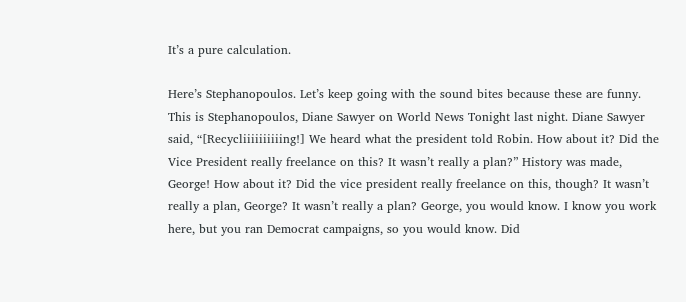It’s a pure calculation.

Here’s Stephanopoulos. Let’s keep going with the sound bites because these are funny. This is Stephanopoulos, Diane Sawyer on World News Tonight last night. Diane Sawyer said, “[Recycliiiiiiiiiing!] We heard what the president told Robin. How about it? Did the Vice President really freelance on this? It wasn’t really a plan?” History was made, George! How about it? Did the vice president really freelance on this, though? It wasn’t really a plan, George? It wasn’t really a plan? George, you would know. I know you work here, but you ran Democrat campaigns, so you would know. Did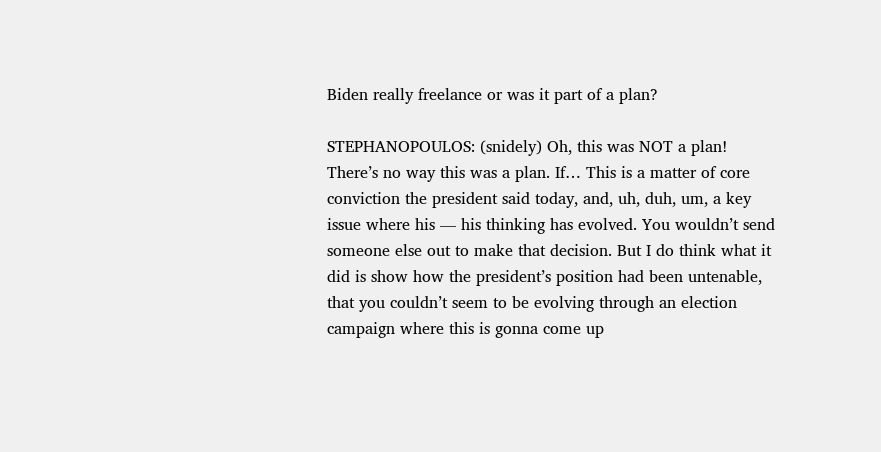Biden really freelance or was it part of a plan?

STEPHANOPOULOS: (snidely) Oh, this was NOT a plan! There’s no way this was a plan. If… This is a matter of core conviction the president said today, and, uh, duh, um, a key issue where his — his thinking has evolved. You wouldn’t send someone else out to make that decision. But I do think what it did is show how the president’s position had been untenable, that you couldn’t seem to be evolving through an election campaign where this is gonna come up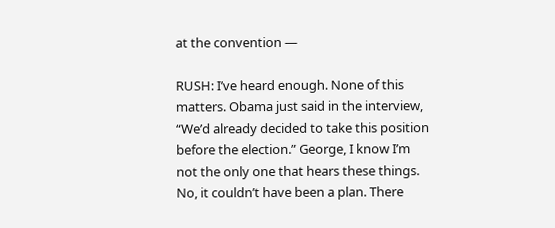at the convention —

RUSH: I’ve heard enough. None of this matters. Obama just said in the interview, “We’d already decided to take this position before the election.” George, I know I’m not the only one that hears these things. No, it couldn’t have been a plan. There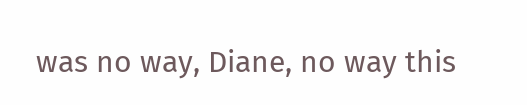was no way, Diane, no way this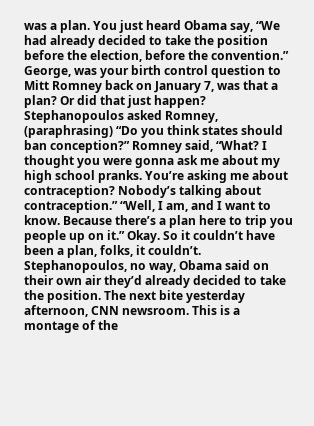was a plan. You just heard Obama say, “We had already decided to take the position before the election, before the convention.” George, was your birth control question to Mitt Romney back on January 7, was that a plan? Or did that just happen? Stephanopoulos asked Romney, (paraphrasing) “Do you think states should ban conception?” Romney said, “What? I thought you were gonna ask me about my high school pranks. You’re asking me about contraception? Nobody’s talking about contraception.” “Well, I am, and I want to know. Because there’s a plan here to trip you people up on it.” Okay. So it couldn’t have been a plan, folks, it couldn’t. Stephanopoulos, no way, Obama said on their own air they’d already decided to take the position. The next bite yesterday afternoon, CNN newsroom. This is a montage of the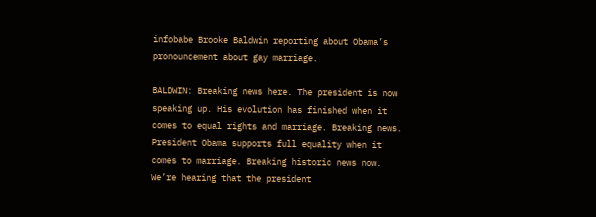infobabe Brooke Baldwin reporting about Obama’s pronouncement about gay marriage.

BALDWIN: Breaking news here. The president is now speaking up. His evolution has finished when it comes to equal rights and marriage. Breaking news. President Obama supports full equality when it comes to marriage. Breaking historic news now. We’re hearing that the president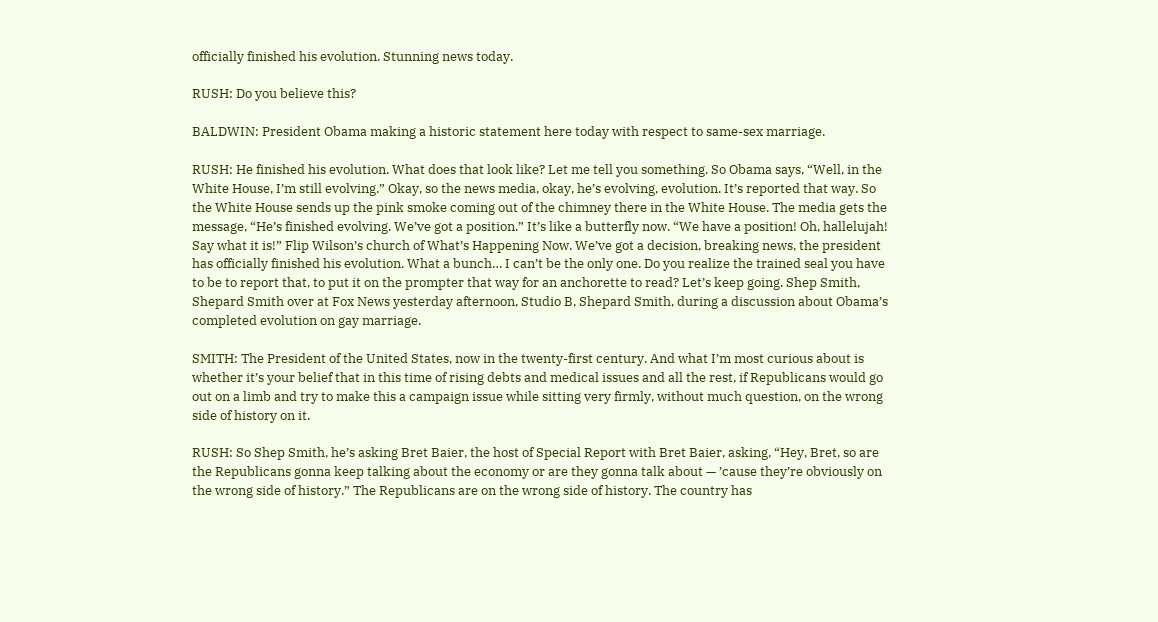officially finished his evolution. Stunning news today.

RUSH: Do you believe this?

BALDWIN: President Obama making a historic statement here today with respect to same-sex marriage.

RUSH: He finished his evolution. What does that look like? Let me tell you something. So Obama says, “Well, in the White House, I’m still evolving.” Okay, so the news media, okay, he’s evolving, evolution. It’s reported that way. So the White House sends up the pink smoke coming out of the chimney there in the White House. The media gets the message, “He’s finished evolving. We’ve got a position.” It’s like a butterfly now. “We have a position! Oh, hallelujah! Say what it is!” Flip Wilson’s church of What’s Happening Now. We’ve got a decision, breaking news, the president has officially finished his evolution. What a bunch… I can’t be the only one. Do you realize the trained seal you have to be to report that, to put it on the prompter that way for an anchorette to read? Let’s keep going. Shep Smith, Shepard Smith over at Fox News yesterday afternoon, Studio B, Shepard Smith, during a discussion about Obama’s completed evolution on gay marriage.

SMITH: The President of the United States, now in the twenty-first century. And what I’m most curious about is whether it’s your belief that in this time of rising debts and medical issues and all the rest, if Republicans would go out on a limb and try to make this a campaign issue while sitting very firmly, without much question, on the wrong side of history on it.

RUSH: So Shep Smith, he’s asking Bret Baier, the host of Special Report with Bret Baier, asking, “Hey, Bret, so are the Republicans gonna keep talking about the economy or are they gonna talk about — ’cause they’re obviously on the wrong side of history.” The Republicans are on the wrong side of history. The country has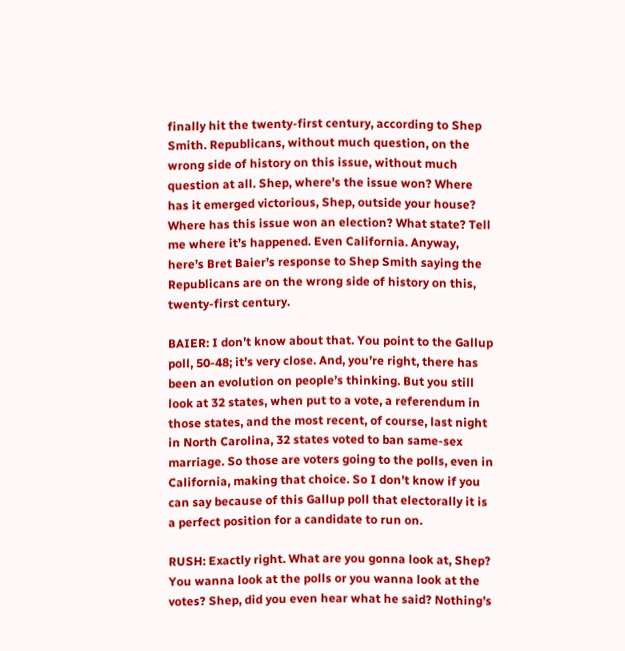finally hit the twenty-first century, according to Shep Smith. Republicans, without much question, on the wrong side of history on this issue, without much question at all. Shep, where’s the issue won? Where has it emerged victorious, Shep, outside your house? Where has this issue won an election? What state? Tell me where it’s happened. Even California. Anyway, here’s Bret Baier’s response to Shep Smith saying the Republicans are on the wrong side of history on this, twenty-first century.

BAIER: I don’t know about that. You point to the Gallup poll, 50-48; it’s very close. And, you’re right, there has been an evolution on people’s thinking. But you still look at 32 states, when put to a vote, a referendum in those states, and the most recent, of course, last night in North Carolina, 32 states voted to ban same-sex marriage. So those are voters going to the polls, even in California, making that choice. So I don’t know if you can say because of this Gallup poll that electorally it is a perfect position for a candidate to run on.

RUSH: Exactly right. What are you gonna look at, Shep? You wanna look at the polls or you wanna look at the votes? Shep, did you even hear what he said? Nothing’s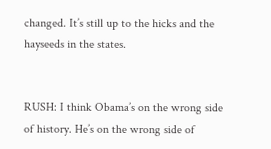changed. It’s still up to the hicks and the hayseeds in the states.


RUSH: I think Obama’s on the wrong side of history. He’s on the wrong side of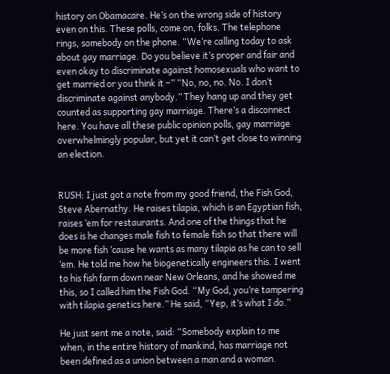history on Obamacare. He’s on the wrong side of history even on this. These polls, come on, folks. The telephone rings, somebody on the phone. “We’re calling today to ask about gay marriage. Do you believe it’s proper and fair and even okay to discriminate against homosexuals who want to get married or you think it –” “No, no, no. No. I don’t discriminate against anybody.” They hang up and they get counted as supporting gay marriage. There’s a disconnect here. You have all these public opinion polls, gay marriage overwhelmingly popular, but yet it can’t get close to winning an election.


RUSH: I just got a note from my good friend, the Fish God, Steve Abernathy. He raises tilapia, which is an Egyptian fish, raises ’em for restaurants. And one of the things that he does is he changes male fish to female fish so that there will be more fish ’cause he wants as many tilapia as he can to sell ’em. He told me how he biogenetically engineers this. I went to his fish farm down near New Orleans, and he showed me this, so I called him the Fish God. “My God, you’re tampering with tilapia genetics here.” He said, “Yep, it’s what I do.”

He just sent me a note, said: “Somebody explain to me when, in the entire history of mankind, has marriage not been defined as a union between a man and a woman.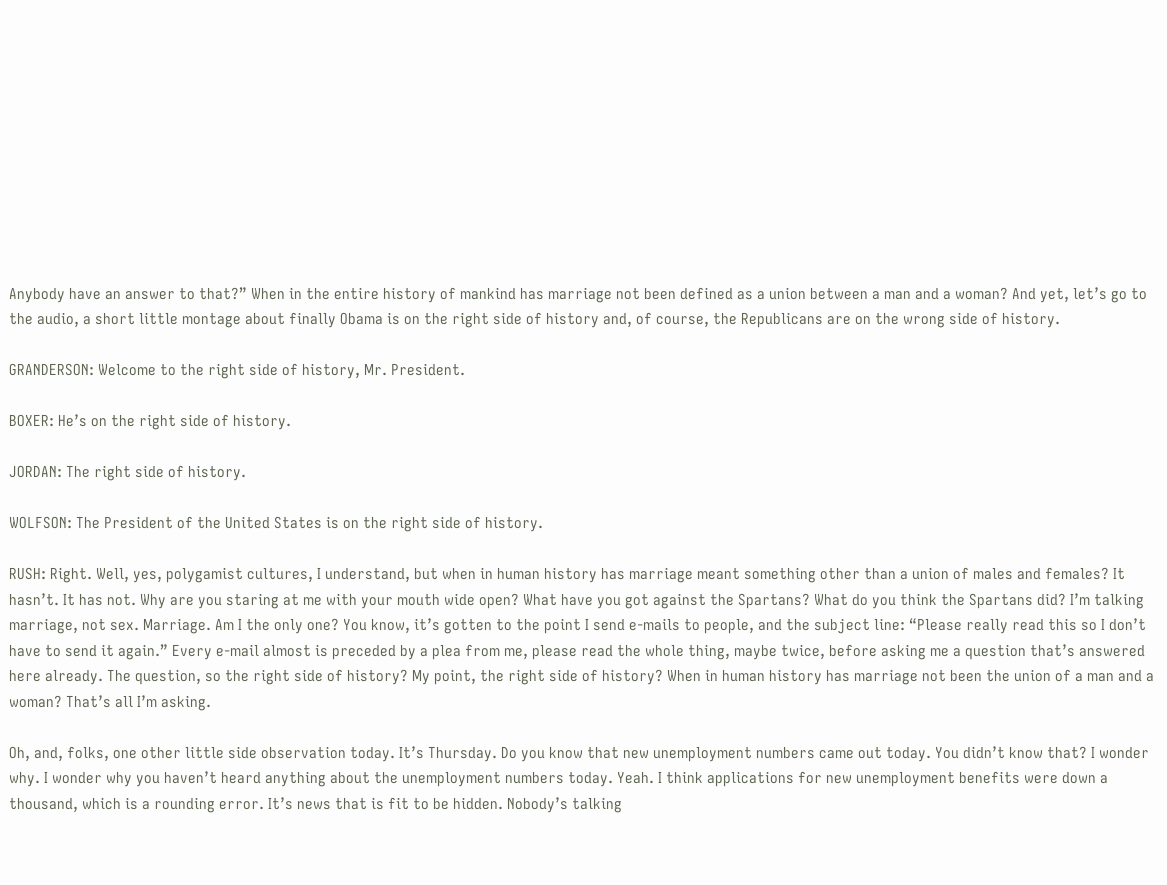Anybody have an answer to that?” When in the entire history of mankind has marriage not been defined as a union between a man and a woman? And yet, let’s go to the audio, a short little montage about finally Obama is on the right side of history and, of course, the Republicans are on the wrong side of history.

GRANDERSON: Welcome to the right side of history, Mr. President.

BOXER: He’s on the right side of history.

JORDAN: The right side of history.

WOLFSON: The President of the United States is on the right side of history.

RUSH: Right. Well, yes, polygamist cultures, I understand, but when in human history has marriage meant something other than a union of males and females? It hasn’t. It has not. Why are you staring at me with your mouth wide open? What have you got against the Spartans? What do you think the Spartans did? I’m talking marriage, not sex. Marriage. Am I the only one? You know, it’s gotten to the point I send e-mails to people, and the subject line: “Please really read this so I don’t have to send it again.” Every e-mail almost is preceded by a plea from me, please read the whole thing, maybe twice, before asking me a question that’s answered here already. The question, so the right side of history? My point, the right side of history? When in human history has marriage not been the union of a man and a woman? That’s all I’m asking.

Oh, and, folks, one other little side observation today. It’s Thursday. Do you know that new unemployment numbers came out today. You didn’t know that? I wonder why. I wonder why you haven’t heard anything about the unemployment numbers today. Yeah. I think applications for new unemployment benefits were down a thousand, which is a rounding error. It’s news that is fit to be hidden. Nobody’s talking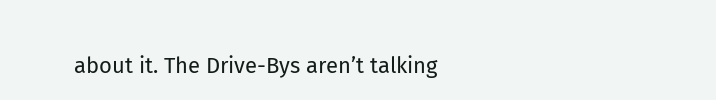about it. The Drive-Bys aren’t talking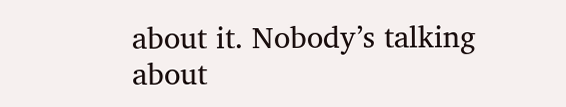about it. Nobody’s talking about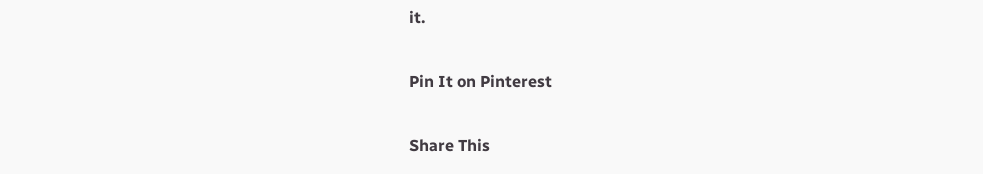it.

Pin It on Pinterest

Share This